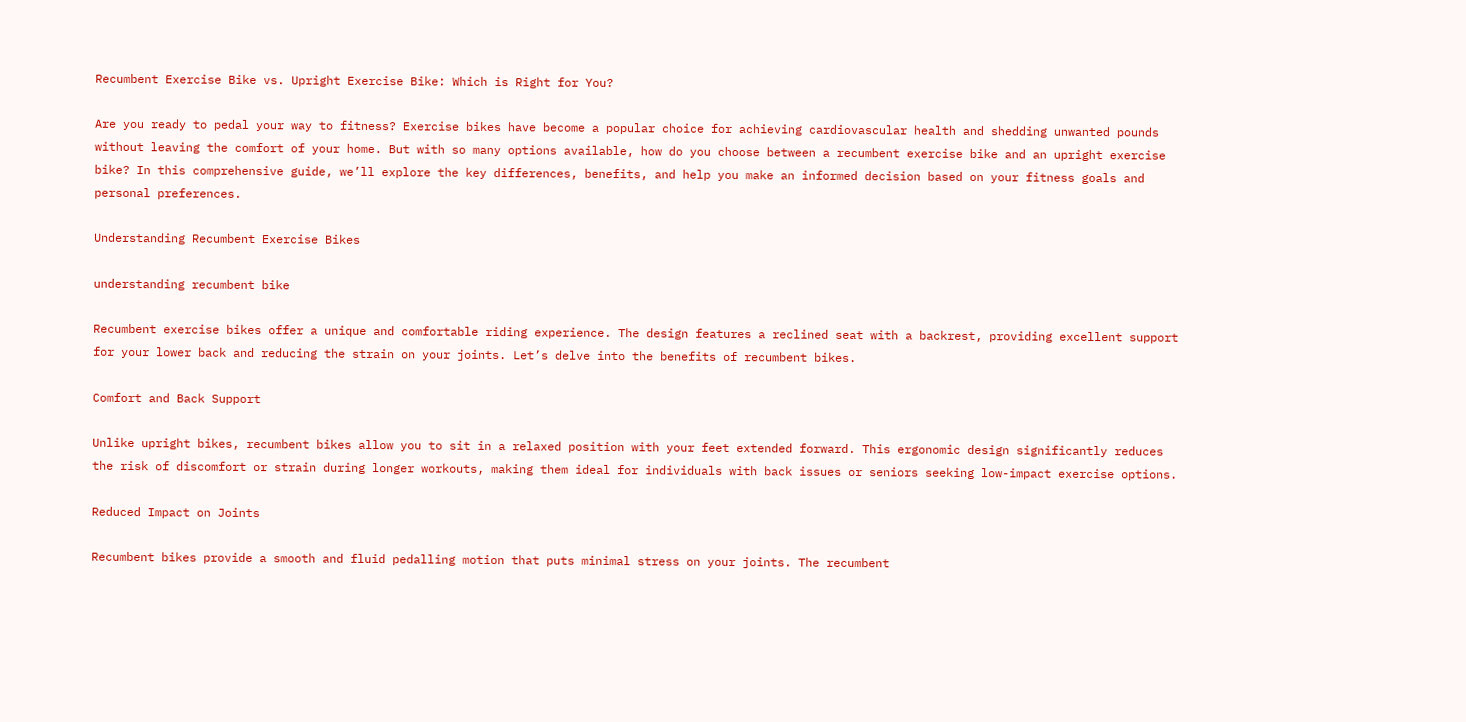Recumbent Exercise Bike vs. Upright Exercise Bike: Which is Right for You?

Are you ready to pedal your way to fitness? Exercise bikes have become a popular choice for achieving cardiovascular health and shedding unwanted pounds without leaving the comfort of your home. But with so many options available, how do you choose between a recumbent exercise bike and an upright exercise bike? In this comprehensive guide, we’ll explore the key differences, benefits, and help you make an informed decision based on your fitness goals and personal preferences.

Understanding Recumbent Exercise Bikes

understanding recumbent bike

Recumbent exercise bikes offer a unique and comfortable riding experience. The design features a reclined seat with a backrest, providing excellent support for your lower back and reducing the strain on your joints. Let’s delve into the benefits of recumbent bikes.

Comfort and Back Support

Unlike upright bikes, recumbent bikes allow you to sit in a relaxed position with your feet extended forward. This ergonomic design significantly reduces the risk of discomfort or strain during longer workouts, making them ideal for individuals with back issues or seniors seeking low-impact exercise options.

Reduced Impact on Joints

Recumbent bikes provide a smooth and fluid pedalling motion that puts minimal stress on your joints. The recumbent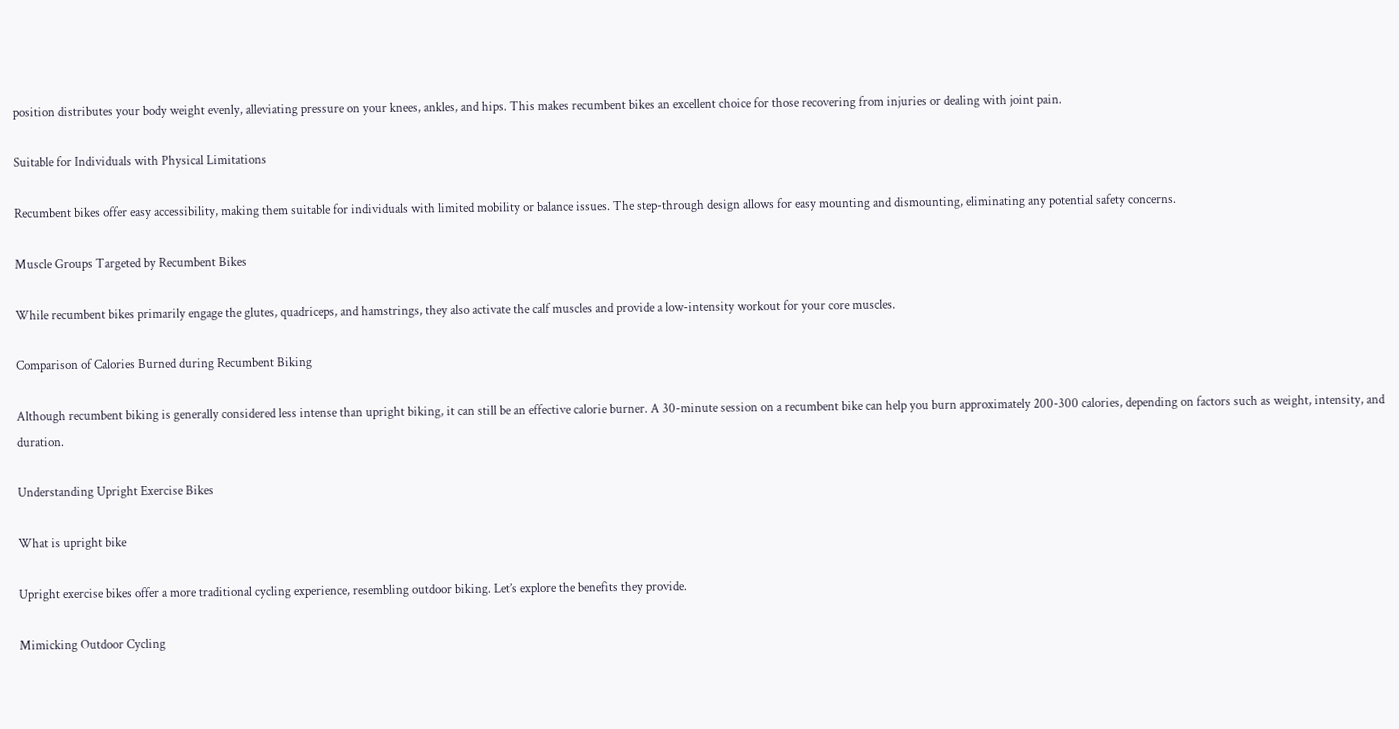position distributes your body weight evenly, alleviating pressure on your knees, ankles, and hips. This makes recumbent bikes an excellent choice for those recovering from injuries or dealing with joint pain.

Suitable for Individuals with Physical Limitations

Recumbent bikes offer easy accessibility, making them suitable for individuals with limited mobility or balance issues. The step-through design allows for easy mounting and dismounting, eliminating any potential safety concerns.

Muscle Groups Targeted by Recumbent Bikes

While recumbent bikes primarily engage the glutes, quadriceps, and hamstrings, they also activate the calf muscles and provide a low-intensity workout for your core muscles.

Comparison of Calories Burned during Recumbent Biking

Although recumbent biking is generally considered less intense than upright biking, it can still be an effective calorie burner. A 30-minute session on a recumbent bike can help you burn approximately 200-300 calories, depending on factors such as weight, intensity, and duration.

Understanding Upright Exercise Bikes

What is upright bike

Upright exercise bikes offer a more traditional cycling experience, resembling outdoor biking. Let’s explore the benefits they provide.

Mimicking Outdoor Cycling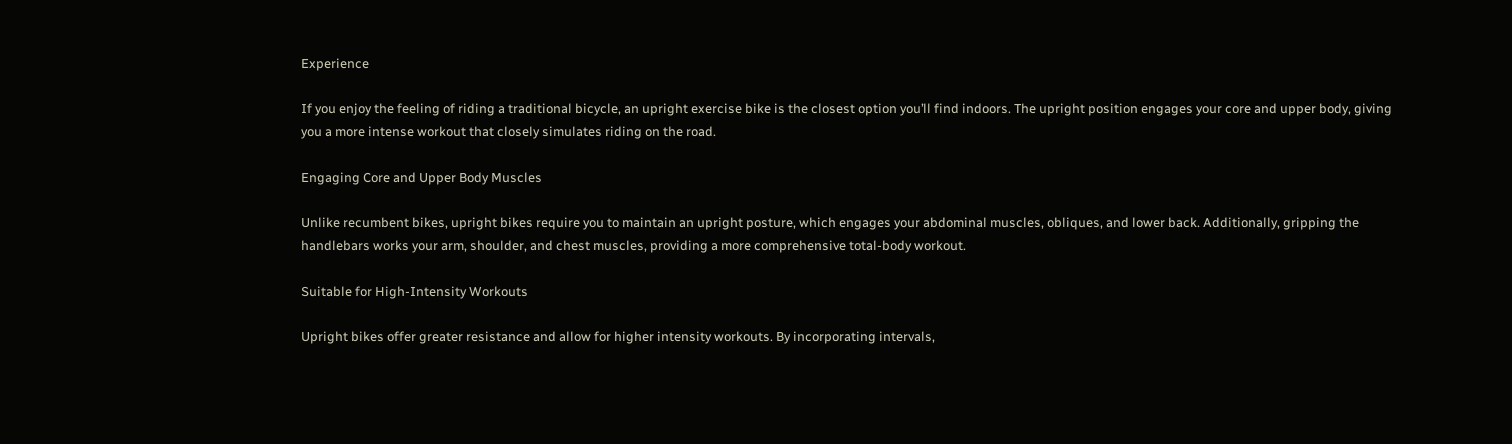Experience

If you enjoy the feeling of riding a traditional bicycle, an upright exercise bike is the closest option you’ll find indoors. The upright position engages your core and upper body, giving you a more intense workout that closely simulates riding on the road.

Engaging Core and Upper Body Muscles

Unlike recumbent bikes, upright bikes require you to maintain an upright posture, which engages your abdominal muscles, obliques, and lower back. Additionally, gripping the handlebars works your arm, shoulder, and chest muscles, providing a more comprehensive total-body workout.

Suitable for High-Intensity Workouts

Upright bikes offer greater resistance and allow for higher intensity workouts. By incorporating intervals,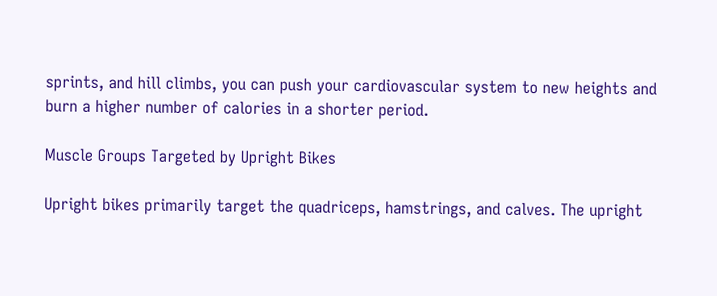sprints, and hill climbs, you can push your cardiovascular system to new heights and burn a higher number of calories in a shorter period.

Muscle Groups Targeted by Upright Bikes

Upright bikes primarily target the quadriceps, hamstrings, and calves. The upright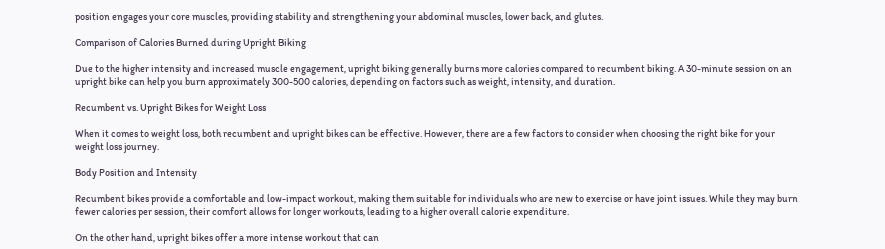position engages your core muscles, providing stability and strengthening your abdominal muscles, lower back, and glutes.

Comparison of Calories Burned during Upright Biking

Due to the higher intensity and increased muscle engagement, upright biking generally burns more calories compared to recumbent biking. A 30-minute session on an upright bike can help you burn approximately 300-500 calories, depending on factors such as weight, intensity, and duration.

Recumbent vs. Upright Bikes for Weight Loss

When it comes to weight loss, both recumbent and upright bikes can be effective. However, there are a few factors to consider when choosing the right bike for your weight loss journey.

Body Position and Intensity

Recumbent bikes provide a comfortable and low-impact workout, making them suitable for individuals who are new to exercise or have joint issues. While they may burn fewer calories per session, their comfort allows for longer workouts, leading to a higher overall calorie expenditure.

On the other hand, upright bikes offer a more intense workout that can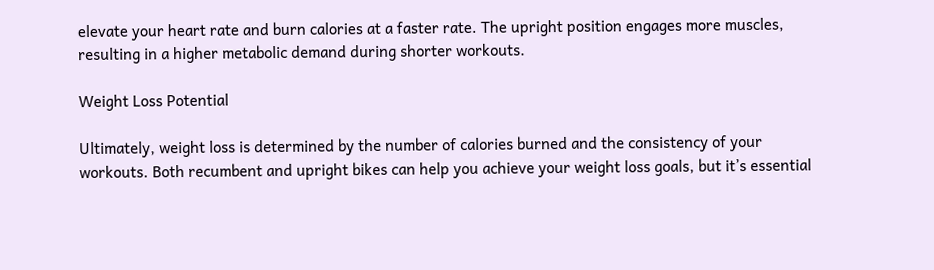elevate your heart rate and burn calories at a faster rate. The upright position engages more muscles, resulting in a higher metabolic demand during shorter workouts.

Weight Loss Potential

Ultimately, weight loss is determined by the number of calories burned and the consistency of your workouts. Both recumbent and upright bikes can help you achieve your weight loss goals, but it’s essential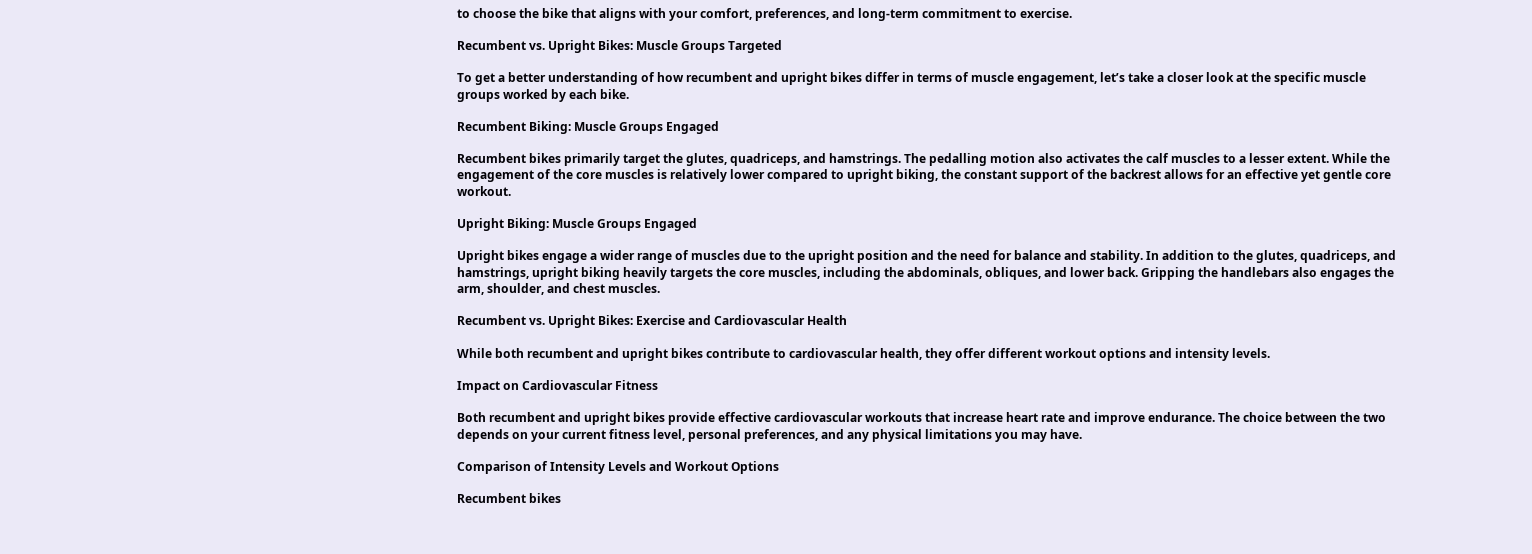to choose the bike that aligns with your comfort, preferences, and long-term commitment to exercise.

Recumbent vs. Upright Bikes: Muscle Groups Targeted

To get a better understanding of how recumbent and upright bikes differ in terms of muscle engagement, let’s take a closer look at the specific muscle groups worked by each bike.

Recumbent Biking: Muscle Groups Engaged

Recumbent bikes primarily target the glutes, quadriceps, and hamstrings. The pedalling motion also activates the calf muscles to a lesser extent. While the engagement of the core muscles is relatively lower compared to upright biking, the constant support of the backrest allows for an effective yet gentle core workout.

Upright Biking: Muscle Groups Engaged

Upright bikes engage a wider range of muscles due to the upright position and the need for balance and stability. In addition to the glutes, quadriceps, and hamstrings, upright biking heavily targets the core muscles, including the abdominals, obliques, and lower back. Gripping the handlebars also engages the arm, shoulder, and chest muscles.

Recumbent vs. Upright Bikes: Exercise and Cardiovascular Health

While both recumbent and upright bikes contribute to cardiovascular health, they offer different workout options and intensity levels.

Impact on Cardiovascular Fitness

Both recumbent and upright bikes provide effective cardiovascular workouts that increase heart rate and improve endurance. The choice between the two depends on your current fitness level, personal preferences, and any physical limitations you may have.

Comparison of Intensity Levels and Workout Options

Recumbent bikes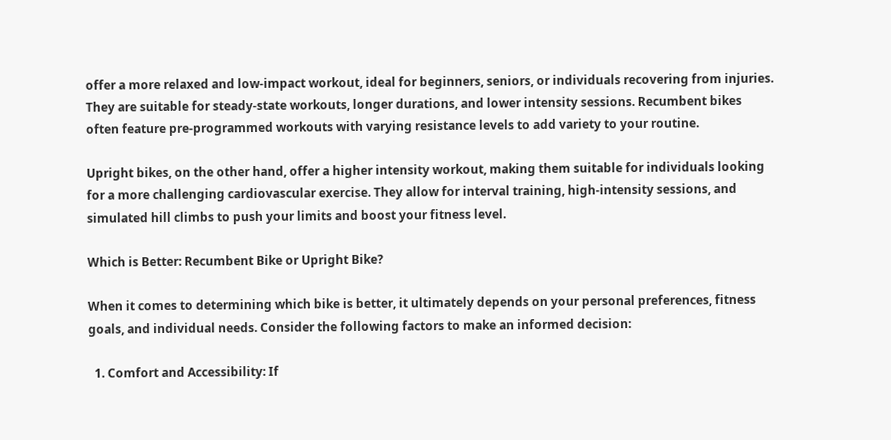offer a more relaxed and low-impact workout, ideal for beginners, seniors, or individuals recovering from injuries. They are suitable for steady-state workouts, longer durations, and lower intensity sessions. Recumbent bikes often feature pre-programmed workouts with varying resistance levels to add variety to your routine.

Upright bikes, on the other hand, offer a higher intensity workout, making them suitable for individuals looking for a more challenging cardiovascular exercise. They allow for interval training, high-intensity sessions, and simulated hill climbs to push your limits and boost your fitness level.

Which is Better: Recumbent Bike or Upright Bike?

When it comes to determining which bike is better, it ultimately depends on your personal preferences, fitness goals, and individual needs. Consider the following factors to make an informed decision:

  1. Comfort and Accessibility: If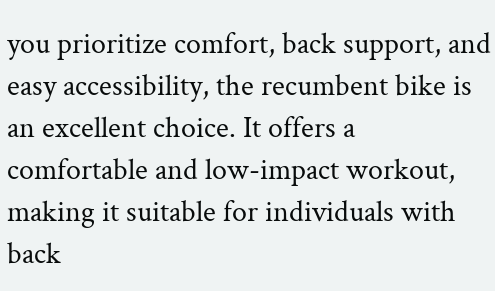you prioritize comfort, back support, and easy accessibility, the recumbent bike is an excellent choice. It offers a comfortable and low-impact workout, making it suitable for individuals with back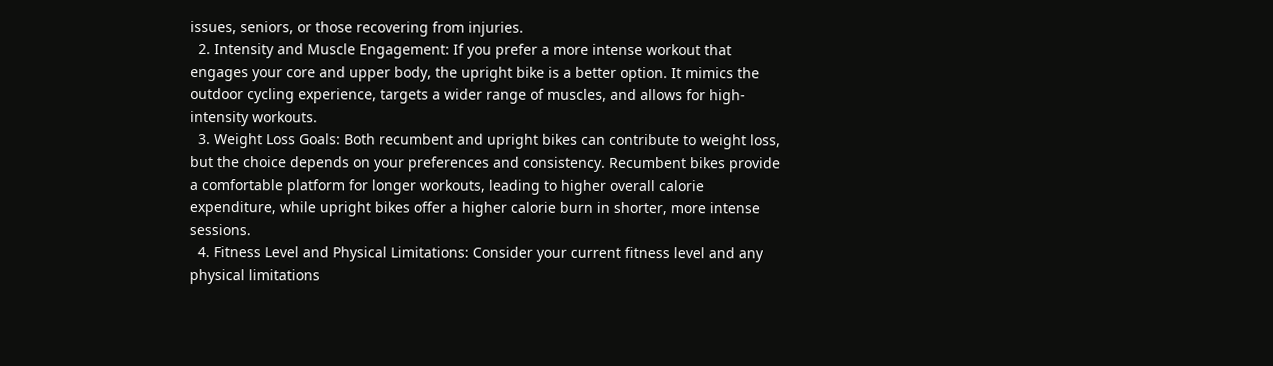issues, seniors, or those recovering from injuries.
  2. Intensity and Muscle Engagement: If you prefer a more intense workout that engages your core and upper body, the upright bike is a better option. It mimics the outdoor cycling experience, targets a wider range of muscles, and allows for high-intensity workouts.
  3. Weight Loss Goals: Both recumbent and upright bikes can contribute to weight loss, but the choice depends on your preferences and consistency. Recumbent bikes provide a comfortable platform for longer workouts, leading to higher overall calorie expenditure, while upright bikes offer a higher calorie burn in shorter, more intense sessions.
  4. Fitness Level and Physical Limitations: Consider your current fitness level and any physical limitations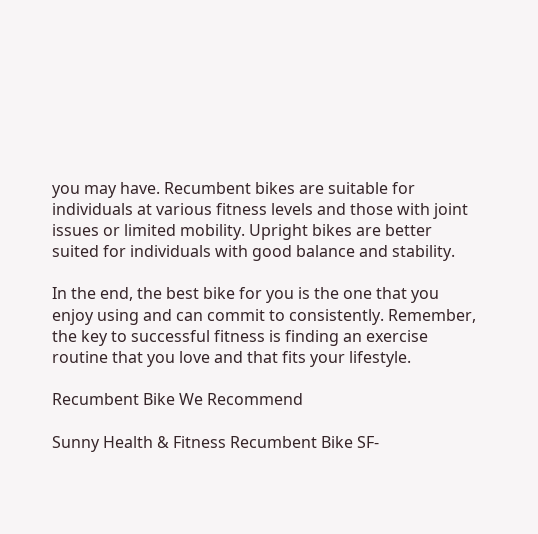you may have. Recumbent bikes are suitable for individuals at various fitness levels and those with joint issues or limited mobility. Upright bikes are better suited for individuals with good balance and stability.

In the end, the best bike for you is the one that you enjoy using and can commit to consistently. Remember, the key to successful fitness is finding an exercise routine that you love and that fits your lifestyle.

Recumbent Bike We Recommend

Sunny Health & Fitness Recumbent Bike SF-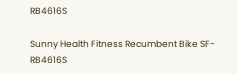RB4616S

Sunny Health Fitness Recumbent Bike SF-RB4616S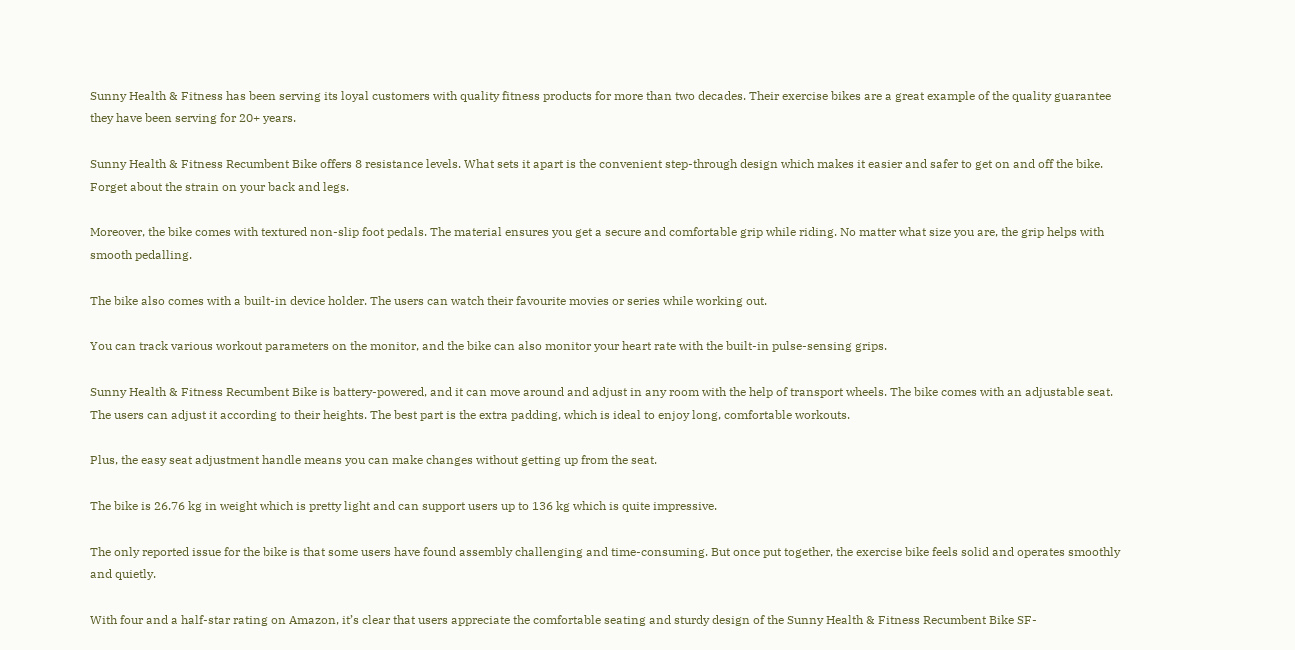Sunny Health & Fitness has been serving its loyal customers with quality fitness products for more than two decades. Their exercise bikes are a great example of the quality guarantee they have been serving for 20+ years.

Sunny Health & Fitness Recumbent Bike offers 8 resistance levels. What sets it apart is the convenient step-through design which makes it easier and safer to get on and off the bike. Forget about the strain on your back and legs.

Moreover, the bike comes with textured non-slip foot pedals. The material ensures you get a secure and comfortable grip while riding. No matter what size you are, the grip helps with smooth pedalling.

The bike also comes with a built-in device holder. The users can watch their favourite movies or series while working out.

You can track various workout parameters on the monitor, and the bike can also monitor your heart rate with the built-in pulse-sensing grips.

Sunny Health & Fitness Recumbent Bike is battery-powered, and it can move around and adjust in any room with the help of transport wheels. The bike comes with an adjustable seat. The users can adjust it according to their heights. The best part is the extra padding, which is ideal to enjoy long, comfortable workouts.

Plus, the easy seat adjustment handle means you can make changes without getting up from the seat.

The bike is 26.76 kg in weight which is pretty light and can support users up to 136 kg which is quite impressive.

The only reported issue for the bike is that some users have found assembly challenging and time-consuming. But once put together, the exercise bike feels solid and operates smoothly and quietly.

With four and a half-star rating on Amazon, it’s clear that users appreciate the comfortable seating and sturdy design of the Sunny Health & Fitness Recumbent Bike SF-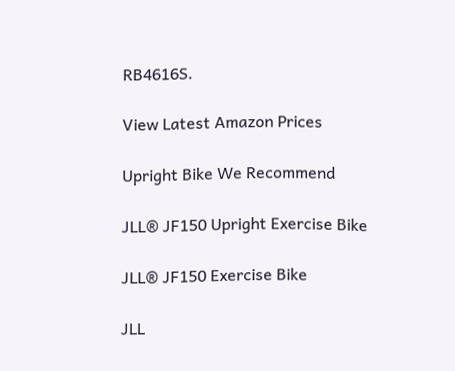RB4616S.

View Latest Amazon Prices

Upright Bike We Recommend

JLL® JF150 Upright Exercise Bike

JLL® JF150 Exercise Bike

JLL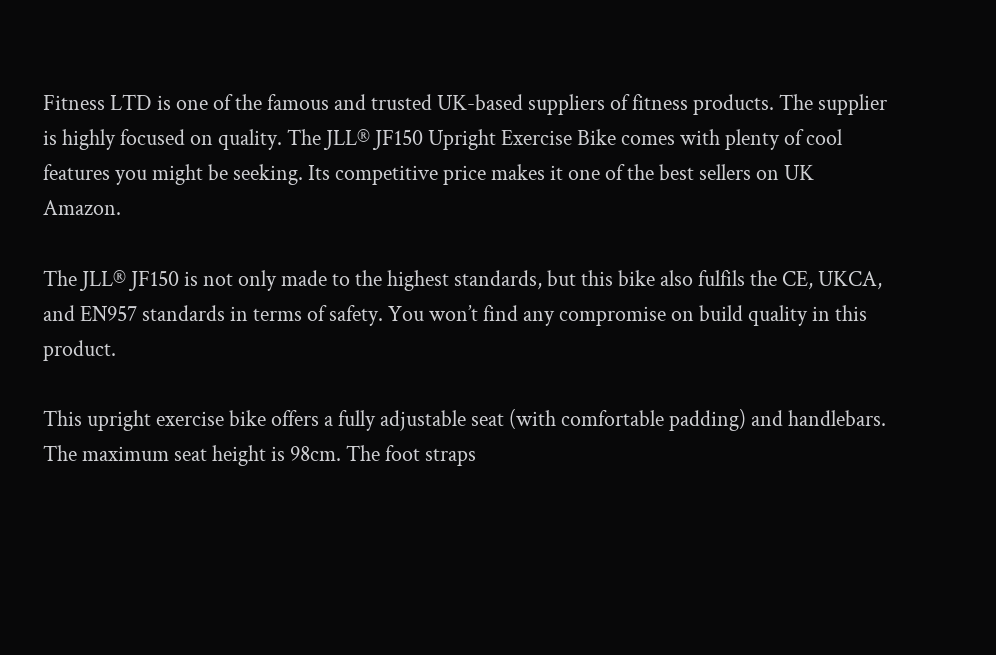Fitness LTD is one of the famous and trusted UK-based suppliers of fitness products. The supplier is highly focused on quality. The JLL® JF150 Upright Exercise Bike comes with plenty of cool features you might be seeking. Its competitive price makes it one of the best sellers on UK Amazon.

The JLL® JF150 is not only made to the highest standards, but this bike also fulfils the CE, UKCA, and EN957 standards in terms of safety. You won’t find any compromise on build quality in this product.

This upright exercise bike offers a fully adjustable seat (with comfortable padding) and handlebars. The maximum seat height is 98cm. The foot straps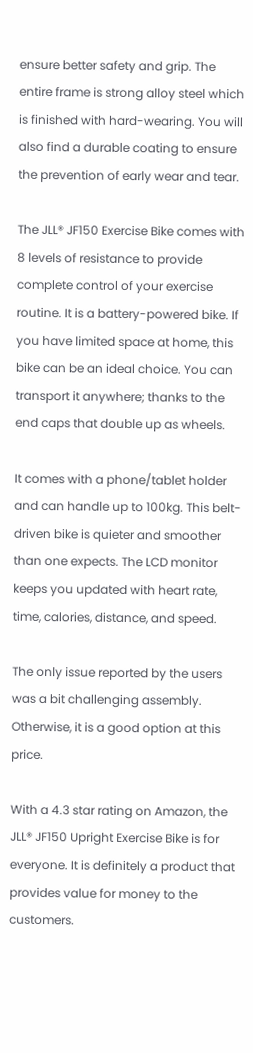ensure better safety and grip. The entire frame is strong alloy steel which is finished with hard-wearing. You will also find a durable coating to ensure the prevention of early wear and tear.

The JLL® JF150 Exercise Bike comes with 8 levels of resistance to provide complete control of your exercise routine. It is a battery-powered bike. If you have limited space at home, this bike can be an ideal choice. You can transport it anywhere; thanks to the end caps that double up as wheels.

It comes with a phone/tablet holder and can handle up to 100kg. This belt-driven bike is quieter and smoother than one expects. The LCD monitor keeps you updated with heart rate, time, calories, distance, and speed.

The only issue reported by the users was a bit challenging assembly. Otherwise, it is a good option at this price.

With a 4.3 star rating on Amazon, the JLL® JF150 Upright Exercise Bike is for everyone. It is definitely a product that provides value for money to the customers.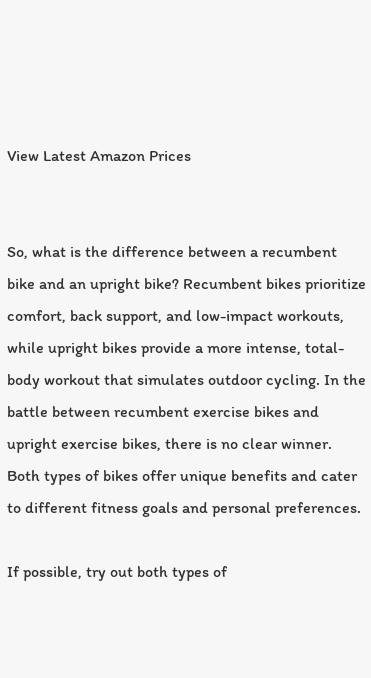View Latest Amazon Prices


So, what is the difference between a recumbent bike and an upright bike? Recumbent bikes prioritize comfort, back support, and low-impact workouts, while upright bikes provide a more intense, total-body workout that simulates outdoor cycling. In the battle between recumbent exercise bikes and upright exercise bikes, there is no clear winner. Both types of bikes offer unique benefits and cater to different fitness goals and personal preferences.

If possible, try out both types of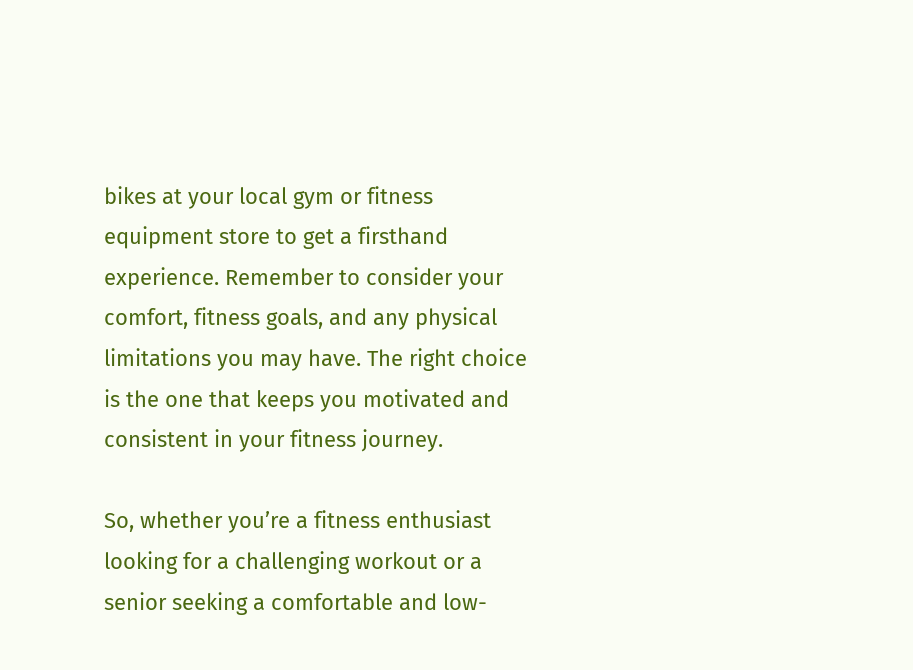bikes at your local gym or fitness equipment store to get a firsthand experience. Remember to consider your comfort, fitness goals, and any physical limitations you may have. The right choice is the one that keeps you motivated and consistent in your fitness journey.

So, whether you’re a fitness enthusiast looking for a challenging workout or a senior seeking a comfortable and low-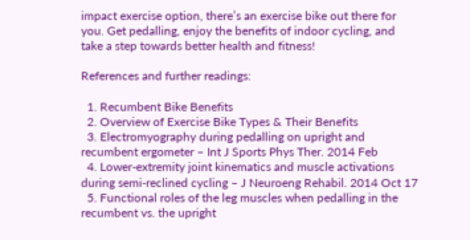impact exercise option, there’s an exercise bike out there for you. Get pedalling, enjoy the benefits of indoor cycling, and take a step towards better health and fitness!

References and further readings:

  1. Recumbent Bike Benefits
  2. Overview of Exercise Bike Types & Their Benefits
  3. Electromyography during pedalling on upright and recumbent ergometer – Int J Sports Phys Ther. 2014 Feb
  4. Lower-extremity joint kinematics and muscle activations during semi-reclined cycling – J Neuroeng Rehabil. 2014 Oct 17
  5. Functional roles of the leg muscles when pedalling in the recumbent vs. the upright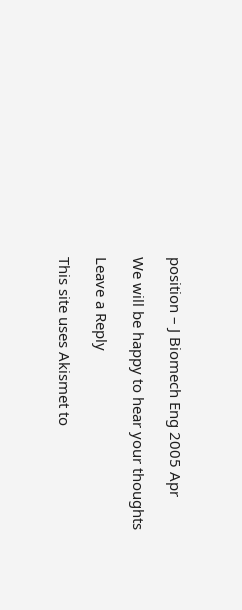position – J Biomech Eng 2005 Apr

We will be happy to hear your thoughts

Leave a Reply

This site uses Akismet to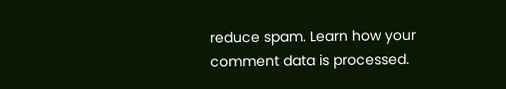reduce spam. Learn how your comment data is processed.